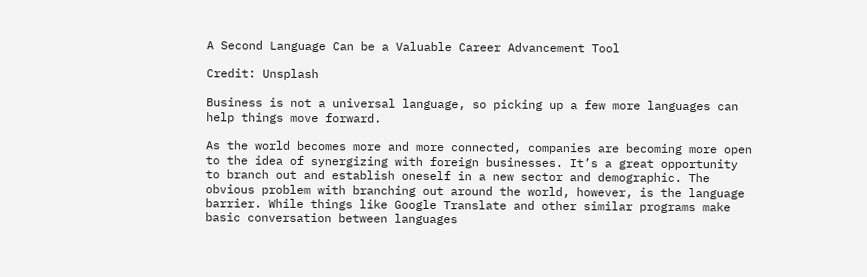A Second Language Can be a Valuable Career Advancement Tool

Credit: Unsplash

Business is not a universal language, so picking up a few more languages can help things move forward.

As the world becomes more and more connected, companies are becoming more open to the idea of synergizing with foreign businesses. It’s a great opportunity to branch out and establish oneself in a new sector and demographic. The obvious problem with branching out around the world, however, is the language barrier. While things like Google Translate and other similar programs make basic conversation between languages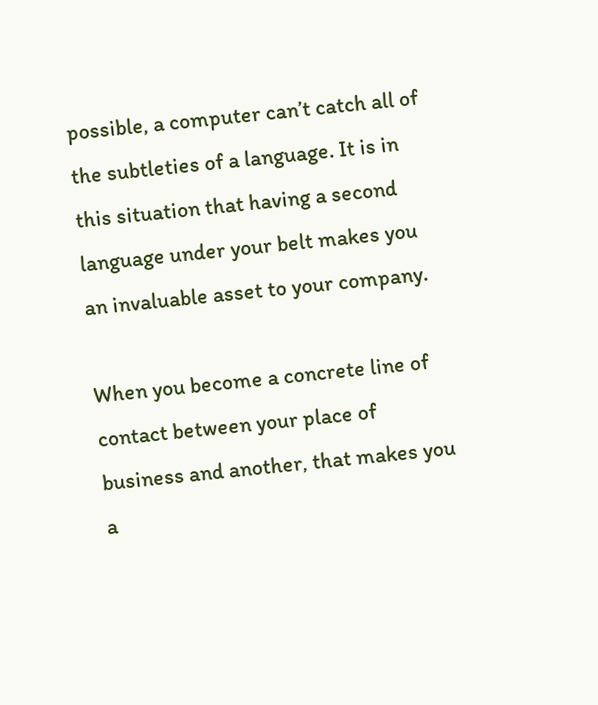possible, a computer can’t catch all of the subtleties of a language. It is in this situation that having a second language under your belt makes you an invaluable asset to your company.

When you become a concrete line of contact between your place of business and another, that makes you a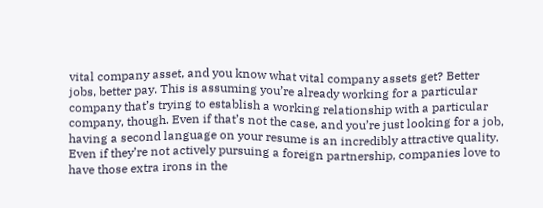vital company asset, and you know what vital company assets get? Better jobs, better pay. This is assuming you’re already working for a particular company that’s trying to establish a working relationship with a particular company, though. Even if that’s not the case, and you’re just looking for a job, having a second language on your resume is an incredibly attractive quality. Even if they’re not actively pursuing a foreign partnership, companies love to have those extra irons in the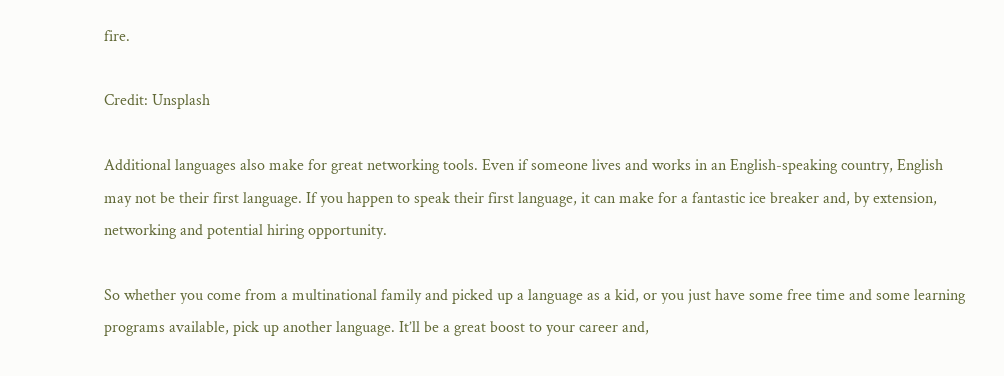fire.

Credit: Unsplash

Additional languages also make for great networking tools. Even if someone lives and works in an English-speaking country, English may not be their first language. If you happen to speak their first language, it can make for a fantastic ice breaker and, by extension, networking and potential hiring opportunity.

So whether you come from a multinational family and picked up a language as a kid, or you just have some free time and some learning programs available, pick up another language. It’ll be a great boost to your career and,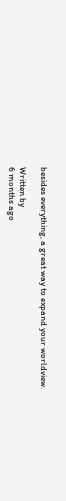besides everything, a great way to expand your worldview.

Written by
6 months ago